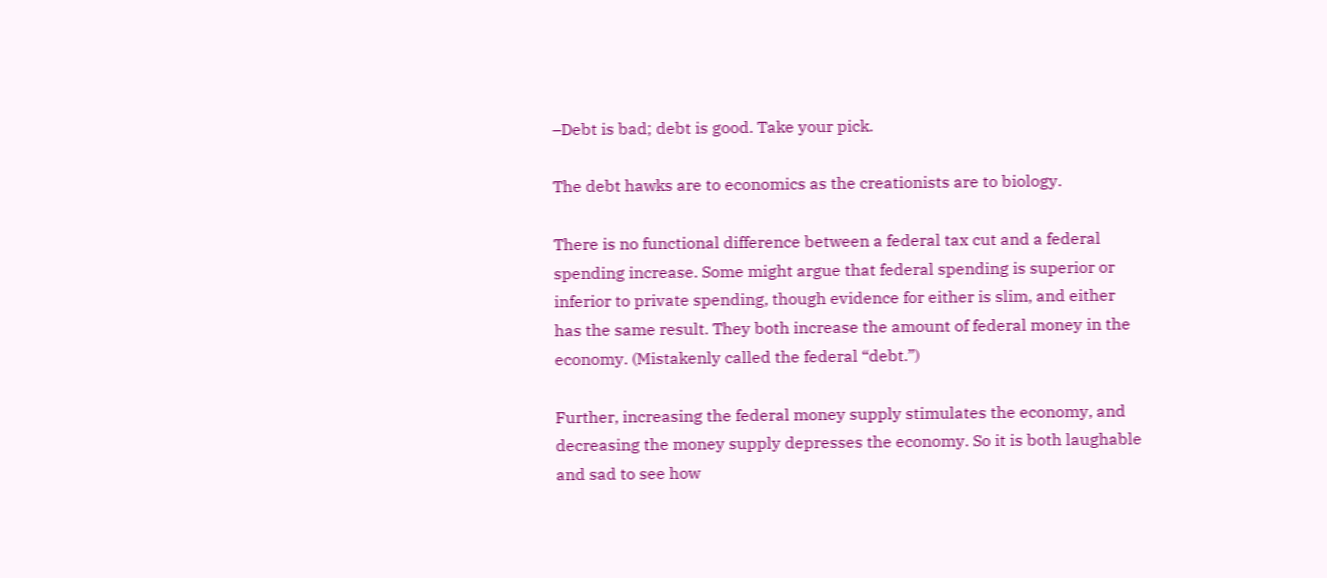–Debt is bad; debt is good. Take your pick.

The debt hawks are to economics as the creationists are to biology.

There is no functional difference between a federal tax cut and a federal spending increase. Some might argue that federal spending is superior or inferior to private spending, though evidence for either is slim, and either has the same result. They both increase the amount of federal money in the economy. (Mistakenly called the federal “debt.”)

Further, increasing the federal money supply stimulates the economy, and decreasing the money supply depresses the economy. So it is both laughable and sad to see how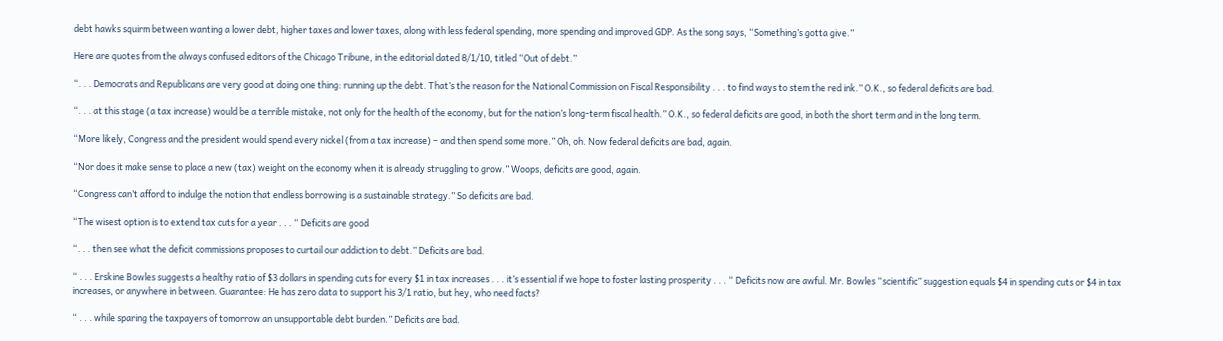debt hawks squirm between wanting a lower debt, higher taxes and lower taxes, along with less federal spending, more spending and improved GDP. As the song says, “Something’s gotta give.”

Here are quotes from the always confused editors of the Chicago Tribune, in the editorial dated 8/1/10, titled “Out of debt.”

“. . . Democrats and Republicans are very good at doing one thing: running up the debt. That’s the reason for the National Commission on Fiscal Responsibility . . . to find ways to stem the red ink.” O.K., so federal deficits are bad.

“. . . at this stage (a tax increase) would be a terrible mistake, not only for the health of the economy, but for the nation’s long-term fiscal health.” O.K., so federal deficits are good, in both the short term and in the long term.

“More likely, Congress and the president would spend every nickel (from a tax increase) – and then spend some more.” Oh, oh. Now federal deficits are bad, again.

“Nor does it make sense to place a new (tax) weight on the economy when it is already struggling to grow.” Woops, deficits are good, again.

“Congress can’t afford to indulge the notion that endless borrowing is a sustainable strategy.” So deficits are bad.

“The wisest option is to extend tax cuts for a year . . . “ Deficits are good

“. . . then see what the deficit commissions proposes to curtail our addiction to debt.” Deficits are bad.

“ . . . Erskine Bowles suggests a healthy ratio of $3 dollars in spending cuts for every $1 in tax increases . . . it’s essential if we hope to foster lasting prosperity . . . “ Deficits now are awful. Mr. Bowles “scientific” suggestion equals $4 in spending cuts or $4 in tax increases, or anywhere in between. Guarantee: He has zero data to support his 3/1 ratio, but hey, who need facts?

“ . . . while sparing the taxpayers of tomorrow an unsupportable debt burden.” Deficits are bad.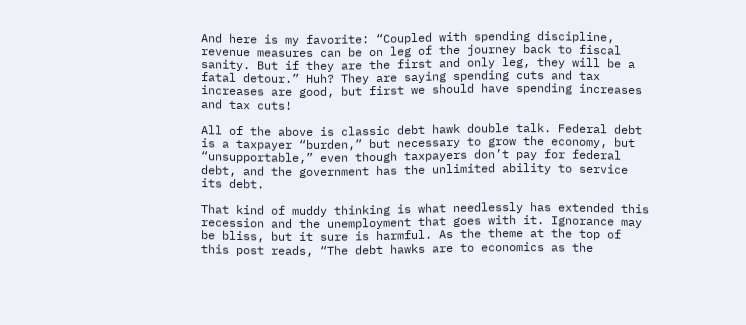And here is my favorite: “Coupled with spending discipline, revenue measures can be on leg of the journey back to fiscal sanity. But if they are the first and only leg, they will be a fatal detour.” Huh? They are saying spending cuts and tax increases are good, but first we should have spending increases and tax cuts!

All of the above is classic debt hawk double talk. Federal debt is a taxpayer “burden,” but necessary to grow the economy, but “unsupportable,” even though taxpayers don’t pay for federal debt, and the government has the unlimited ability to service its debt.

That kind of muddy thinking is what needlessly has extended this recession and the unemployment that goes with it. Ignorance may be bliss, but it sure is harmful. As the theme at the top of this post reads, “The debt hawks are to economics as the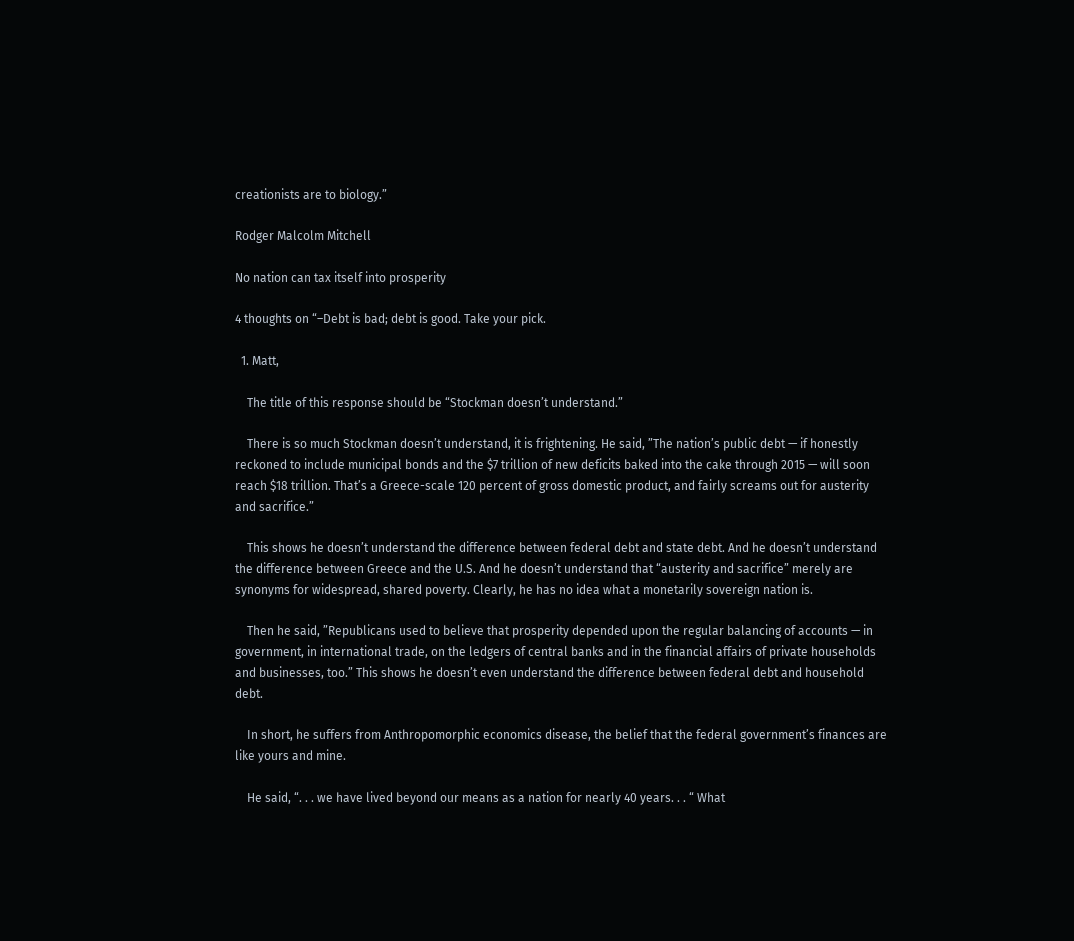creationists are to biology.”

Rodger Malcolm Mitchell

No nation can tax itself into prosperity

4 thoughts on “–Debt is bad; debt is good. Take your pick.

  1. Matt,

    The title of this response should be “Stockman doesn’t understand.”

    There is so much Stockman doesn’t understand, it is frightening. He said, ”The nation’s public debt — if honestly reckoned to include municipal bonds and the $7 trillion of new deficits baked into the cake through 2015 — will soon reach $18 trillion. That’s a Greece-scale 120 percent of gross domestic product, and fairly screams out for austerity and sacrifice.”

    This shows he doesn’t understand the difference between federal debt and state debt. And he doesn’t understand the difference between Greece and the U.S. And he doesn’t understand that “austerity and sacrifice” merely are synonyms for widespread, shared poverty. Clearly, he has no idea what a monetarily sovereign nation is.

    Then he said, ”Republicans used to believe that prosperity depended upon the regular balancing of accounts — in government, in international trade, on the ledgers of central banks and in the financial affairs of private households and businesses, too.” This shows he doesn’t even understand the difference between federal debt and household debt.

    In short, he suffers from Anthropomorphic economics disease, the belief that the federal government’s finances are like yours and mine.

    He said, “. . . we have lived beyond our means as a nation for nearly 40 years. . . “ What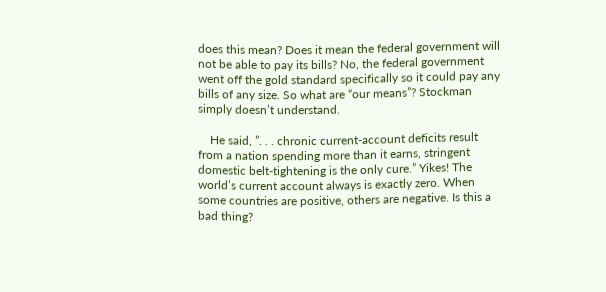does this mean? Does it mean the federal government will not be able to pay its bills? No, the federal government went off the gold standard specifically so it could pay any bills of any size. So what are “our means”? Stockman simply doesn’t understand.

    He said, ”. . . chronic current-account deficits result from a nation spending more than it earns, stringent domestic belt-tightening is the only cure.” Yikes! The world’s current account always is exactly zero. When some countries are positive, others are negative. Is this a bad thing?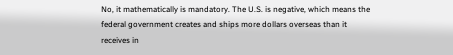No, it mathematically is mandatory. The U.S. is negative, which means the federal government creates and ships more dollars overseas than it receives in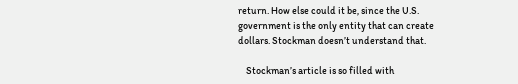return. How else could it be, since the U.S. government is the only entity that can create dollars. Stockman doesn’t understand that.

    Stockman’s article is so filled with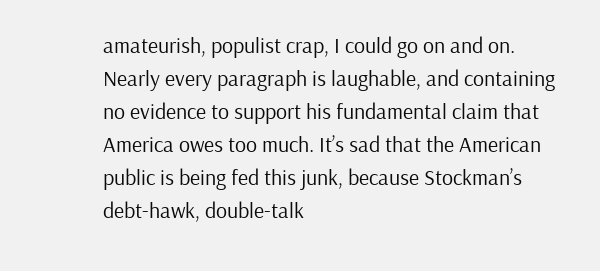amateurish, populist crap, I could go on and on. Nearly every paragraph is laughable, and containing no evidence to support his fundamental claim that America owes too much. It’s sad that the American public is being fed this junk, because Stockman’s debt-hawk, double-talk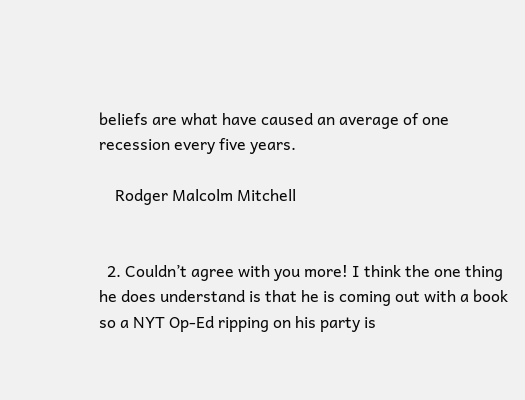beliefs are what have caused an average of one recession every five years.

    Rodger Malcolm Mitchell


  2. Couldn’t agree with you more! I think the one thing he does understand is that he is coming out with a book so a NYT Op-Ed ripping on his party is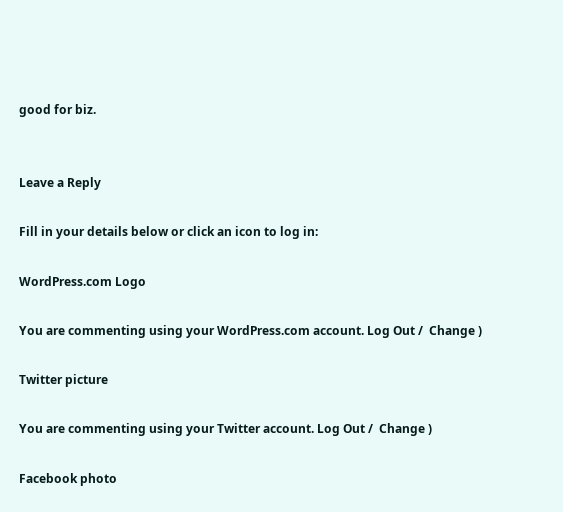good for biz.


Leave a Reply

Fill in your details below or click an icon to log in:

WordPress.com Logo

You are commenting using your WordPress.com account. Log Out /  Change )

Twitter picture

You are commenting using your Twitter account. Log Out /  Change )

Facebook photo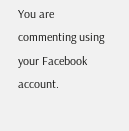You are commenting using your Facebook account.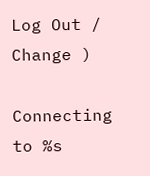Log Out /  Change )

Connecting to %s